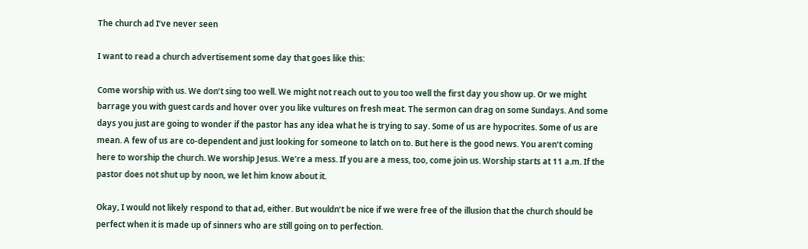The church ad I’ve never seen

I want to read a church advertisement some day that goes like this:

Come worship with us. We don’t sing too well. We might not reach out to you too well the first day you show up. Or we might barrage you with guest cards and hover over you like vultures on fresh meat. The sermon can drag on some Sundays. And some days you just are going to wonder if the pastor has any idea what he is trying to say. Some of us are hypocrites. Some of us are mean. A few of us are co-dependent and just looking for someone to latch on to. But here is the good news. You aren’t coming here to worship the church. We worship Jesus. We’re a mess. If you are a mess, too, come join us. Worship starts at 11 a.m. If the pastor does not shut up by noon, we let him know about it.

Okay, I would not likely respond to that ad, either. But wouldn’t be nice if we were free of the illusion that the church should be perfect when it is made up of sinners who are still going on to perfection.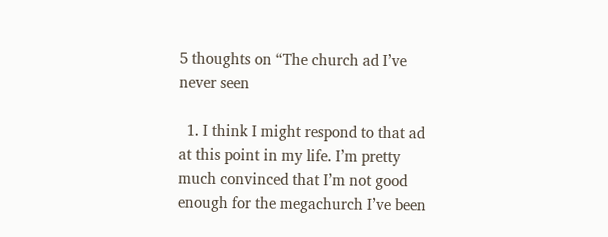5 thoughts on “The church ad I’ve never seen

  1. I think I might respond to that ad at this point in my life. I’m pretty much convinced that I’m not good enough for the megachurch I’ve been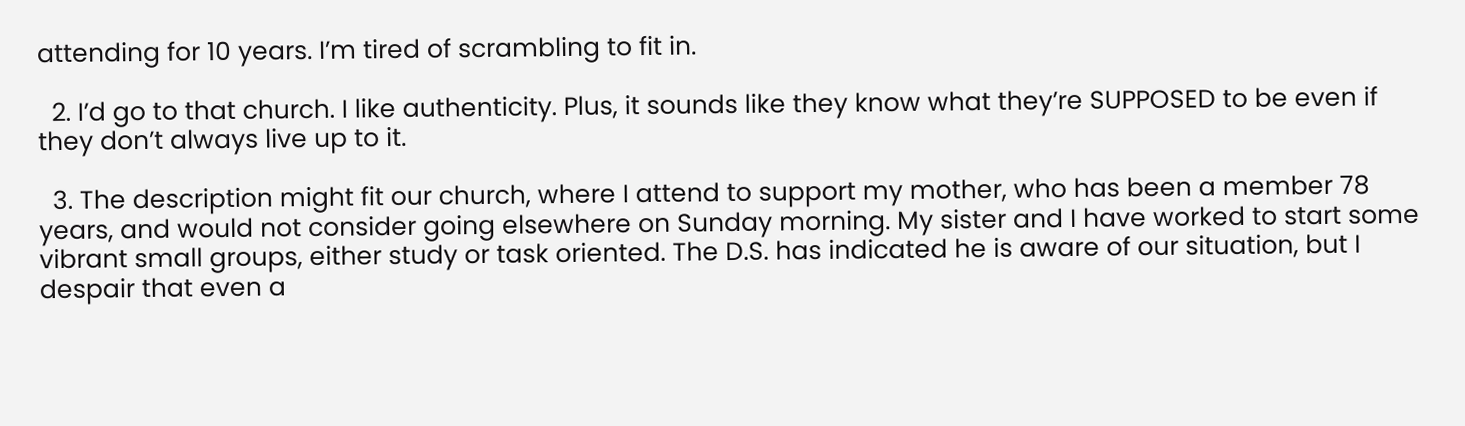attending for 10 years. I’m tired of scrambling to fit in.

  2. I’d go to that church. I like authenticity. Plus, it sounds like they know what they’re SUPPOSED to be even if they don’t always live up to it.

  3. The description might fit our church, where I attend to support my mother, who has been a member 78 years, and would not consider going elsewhere on Sunday morning. My sister and I have worked to start some vibrant small groups, either study or task oriented. The D.S. has indicated he is aware of our situation, but I despair that even a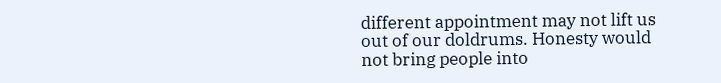different appointment may not lift us out of our doldrums. Honesty would not bring people into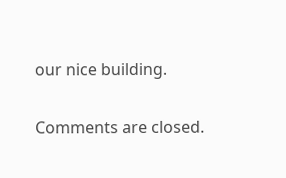our nice building.

Comments are closed.